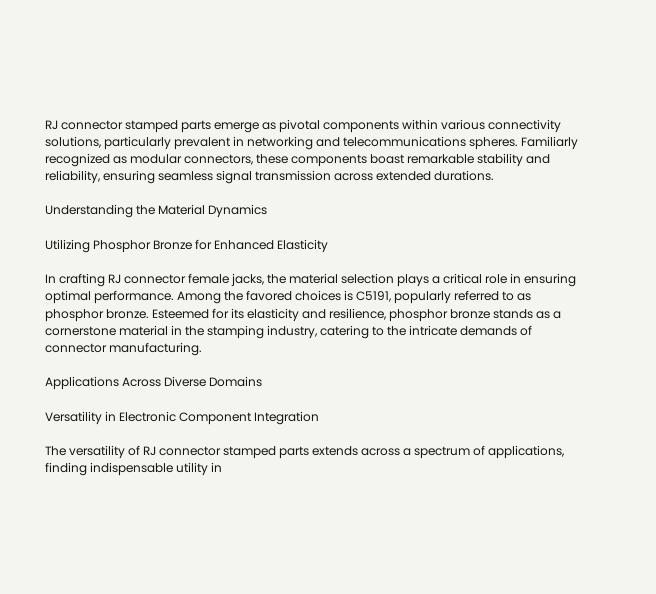RJ connector stamped parts emerge as pivotal components within various connectivity solutions, particularly prevalent in networking and telecommunications spheres. Familiarly recognized as modular connectors, these components boast remarkable stability and reliability, ensuring seamless signal transmission across extended durations.

Understanding the Material Dynamics

Utilizing Phosphor Bronze for Enhanced Elasticity

In crafting RJ connector female jacks, the material selection plays a critical role in ensuring optimal performance. Among the favored choices is C5191, popularly referred to as phosphor bronze. Esteemed for its elasticity and resilience, phosphor bronze stands as a cornerstone material in the stamping industry, catering to the intricate demands of connector manufacturing.

Applications Across Diverse Domains

Versatility in Electronic Component Integration

The versatility of RJ connector stamped parts extends across a spectrum of applications, finding indispensable utility in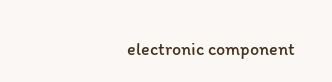electronic component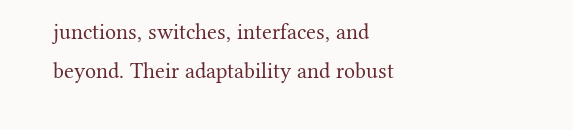junctions, switches, interfaces, and beyond. Their adaptability and robust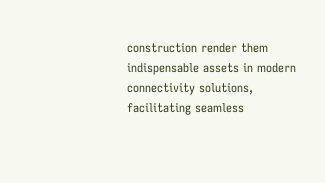construction render them indispensable assets in modern connectivity solutions, facilitating seamless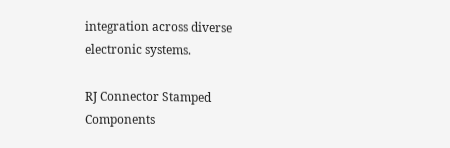integration across diverse electronic systems.

RJ Connector Stamped Components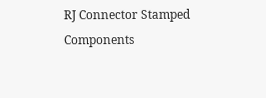RJ Connector Stamped Components